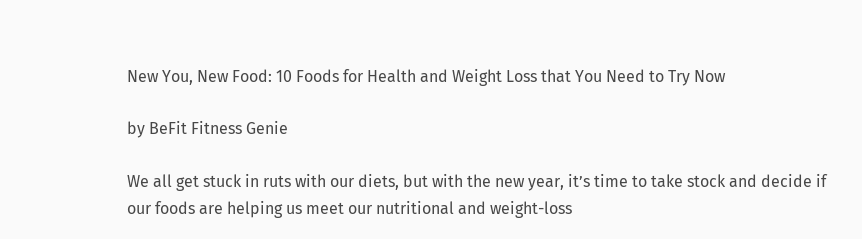New You, New Food: 10 Foods for Health and Weight Loss that You Need to Try Now

by BeFit Fitness Genie

We all get stuck in ruts with our diets, but with the new year, it’s time to take stock and decide if our foods are helping us meet our nutritional and weight-loss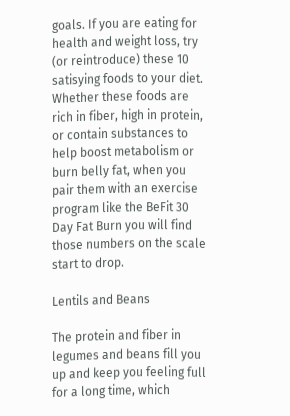goals. If you are eating for health and weight loss, try (or reintroduce) these 10 satisying foods to your diet. Whether these foods are rich in fiber, high in protein, or contain substances to help boost metabolism or burn belly fat, when you pair them with an exercise program like the BeFit 30 Day Fat Burn you will find those numbers on the scale start to drop.

Lentils and Beans

The protein and fiber in legumes and beans fill you up and keep you feeling full for a long time, which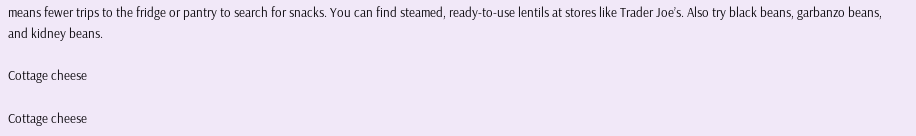means fewer trips to the fridge or pantry to search for snacks. You can find steamed, ready-to-use lentils at stores like Trader Joe’s. Also try black beans, garbanzo beans, and kidney beans.

Cottage cheese

Cottage cheese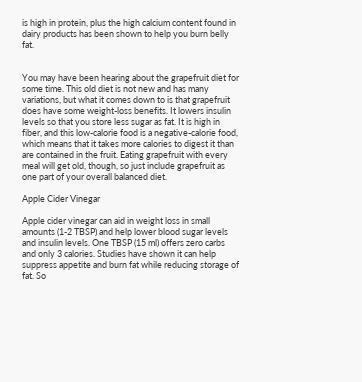is high in protein, plus the high calcium content found in dairy products has been shown to help you burn belly fat.


You may have been hearing about the grapefruit diet for some time. This old diet is not new and has many variations, but what it comes down to is that grapefruit does have some weight-loss benefits. It lowers insulin levels so that you store less sugar as fat. It is high in fiber, and this low-calorie food is a negative-calorie food, which means that it takes more calories to digest it than are contained in the fruit. Eating grapefruit with every meal will get old, though, so just include grapefruit as one part of your overall balanced diet.

Apple Cider Vinegar

Apple cider vinegar can aid in weight loss in small amounts (1-2 TBSP) and help lower blood sugar levels and insulin levels. One TBSP (15 ml) offers zero carbs and only 3 calories. Studies have shown it can help suppress appetite and burn fat while reducing storage of fat. So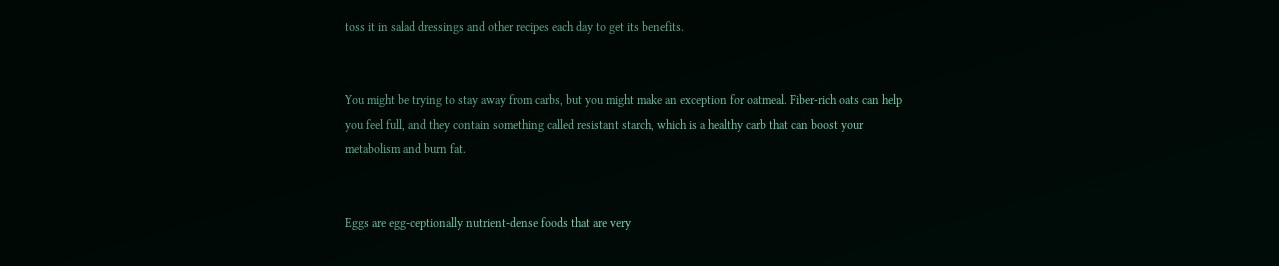toss it in salad dressings and other recipes each day to get its benefits.


You might be trying to stay away from carbs, but you might make an exception for oatmeal. Fiber-rich oats can help you feel full, and they contain something called resistant starch, which is a healthy carb that can boost your metabolism and burn fat.


Eggs are egg-ceptionally nutrient-dense foods that are very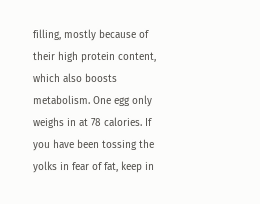filling, mostly because of their high protein content, which also boosts metabolism. One egg only weighs in at 78 calories. If you have been tossing the yolks in fear of fat, keep in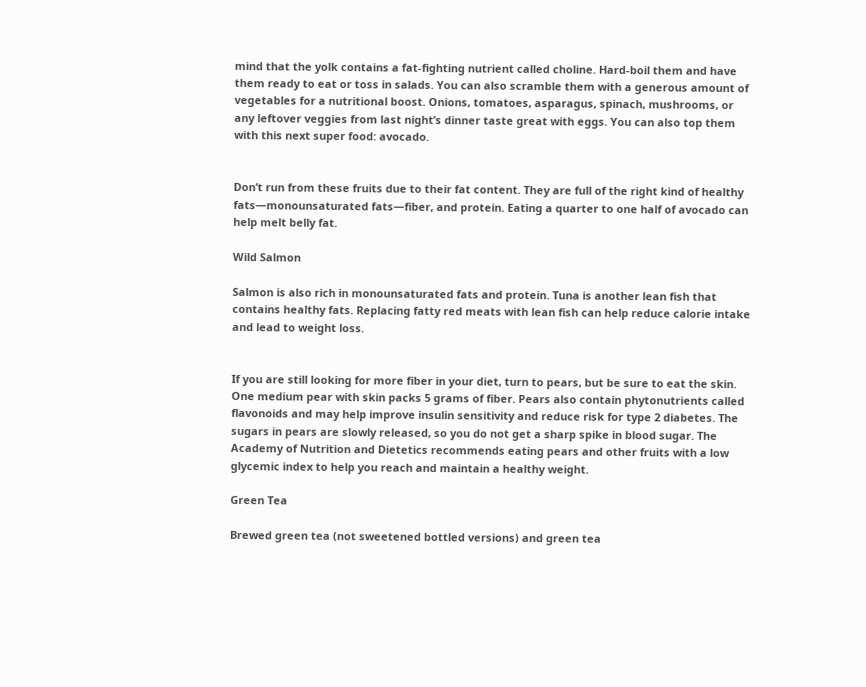mind that the yolk contains a fat-fighting nutrient called choline. Hard-boil them and have them ready to eat or toss in salads. You can also scramble them with a generous amount of vegetables for a nutritional boost. Onions, tomatoes, asparagus, spinach, mushrooms, or any leftover veggies from last night’s dinner taste great with eggs. You can also top them with this next super food: avocado.


Don’t run from these fruits due to their fat content. They are full of the right kind of healthy fats—monounsaturated fats—fiber, and protein. Eating a quarter to one half of avocado can help melt belly fat.

Wild Salmon

Salmon is also rich in monounsaturated fats and protein. Tuna is another lean fish that contains healthy fats. Replacing fatty red meats with lean fish can help reduce calorie intake and lead to weight loss.


If you are still looking for more fiber in your diet, turn to pears, but be sure to eat the skin. One medium pear with skin packs 5 grams of fiber. Pears also contain phytonutrients called flavonoids and may help improve insulin sensitivity and reduce risk for type 2 diabetes. The sugars in pears are slowly released, so you do not get a sharp spike in blood sugar. The Academy of Nutrition and Dietetics recommends eating pears and other fruits with a low glycemic index to help you reach and maintain a healthy weight.

Green Tea

Brewed green tea (not sweetened bottled versions) and green tea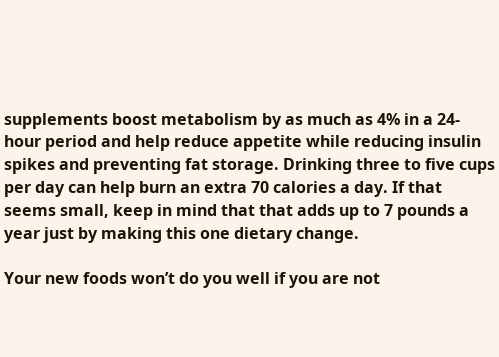supplements boost metabolism by as much as 4% in a 24-hour period and help reduce appetite while reducing insulin spikes and preventing fat storage. Drinking three to five cups per day can help burn an extra 70 calories a day. If that seems small, keep in mind that that adds up to 7 pounds a year just by making this one dietary change.

Your new foods won’t do you well if you are not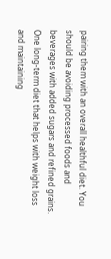pairing them with an overall healthful diet. You should be avoiding processed foods and beverages with added sugars and refined grains. One long-term diet that helps with weight loss and maintaining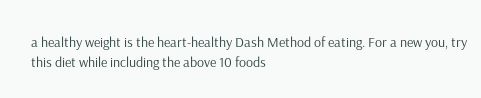a healthy weight is the heart-healthy Dash Method of eating. For a new you, try this diet while including the above 10 foods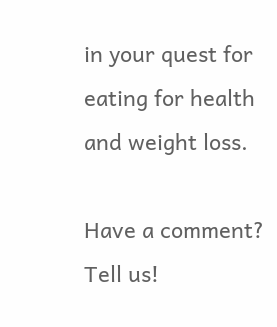in your quest for eating for health and weight loss.

Have a comment? Tell us!